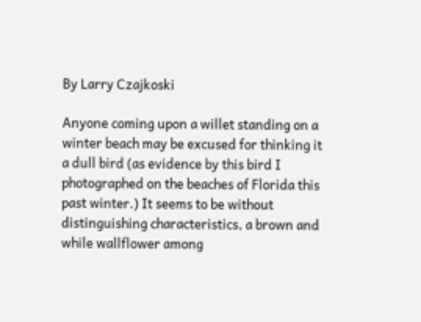By Larry Czajkoski

Anyone coming upon a willet standing on a winter beach may be excused for thinking it a dull bird (as evidence by this bird I photographed on the beaches of Florida this past winter.) It seems to be without distinguishing characteristics, a brown and while wallflower among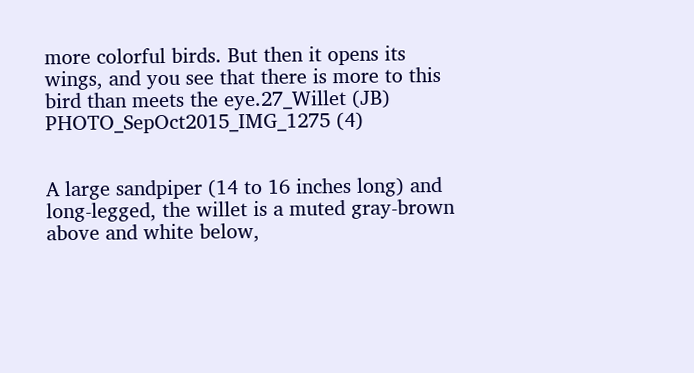more colorful birds. But then it opens its wings, and you see that there is more to this bird than meets the eye.27_Willet (JB) PHOTO_SepOct2015_IMG_1275 (4)


A large sandpiper (14 to 16 inches long) and long-legged, the willet is a muted gray-brown above and white below,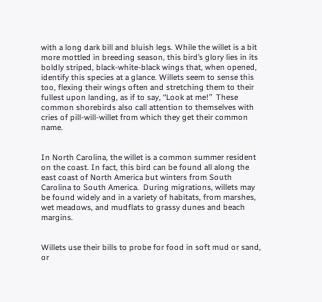with a long dark bill and bluish legs. While the willet is a bit more mottled in breeding season, this bird’s glory lies in its boldly striped, black-white-black wings that, when opened, identify this species at a glance. Willets seem to sense this too, flexing their wings often and stretching them to their fullest upon landing, as if to say, “Look at me!”  These common shorebirds also call attention to themselves with cries of pill-will-willet from which they get their common name.


In North Carolina, the willet is a common summer resident on the coast. In fact, this bird can be found all along the east coast of North America but winters from South Carolina to South America.  During migrations, willets may be found widely and in a variety of habitats, from marshes, wet meadows, and mudflats to grassy dunes and beach margins.


Willets use their bills to probe for food in soft mud or sand, or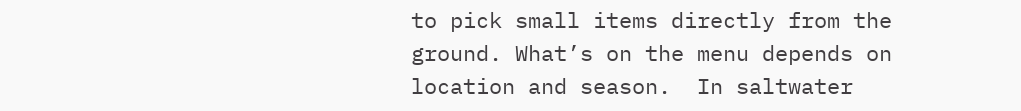to pick small items directly from the ground. What’s on the menu depends on location and season.  In saltwater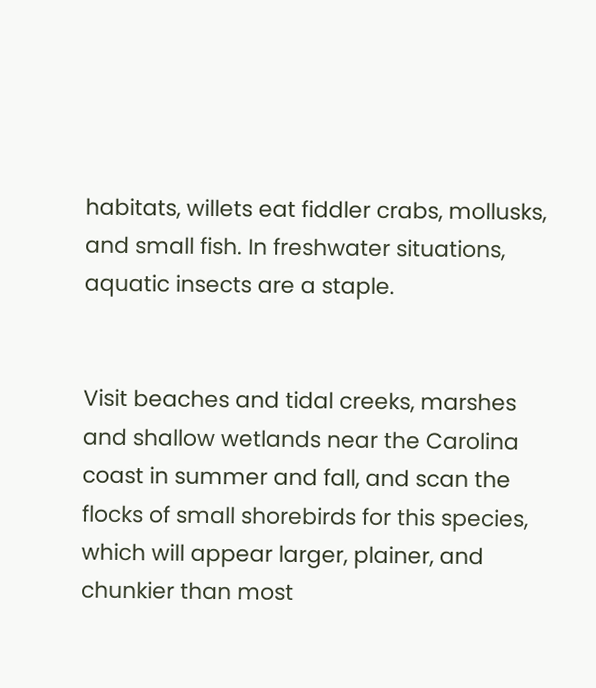habitats, willets eat fiddler crabs, mollusks, and small fish. In freshwater situations, aquatic insects are a staple.


Visit beaches and tidal creeks, marshes and shallow wetlands near the Carolina coast in summer and fall, and scan the flocks of small shorebirds for this species, which will appear larger, plainer, and chunkier than most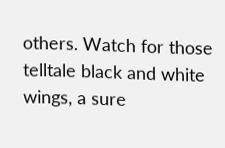others. Watch for those telltale black and white wings, a sure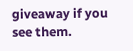giveaway if you see them.